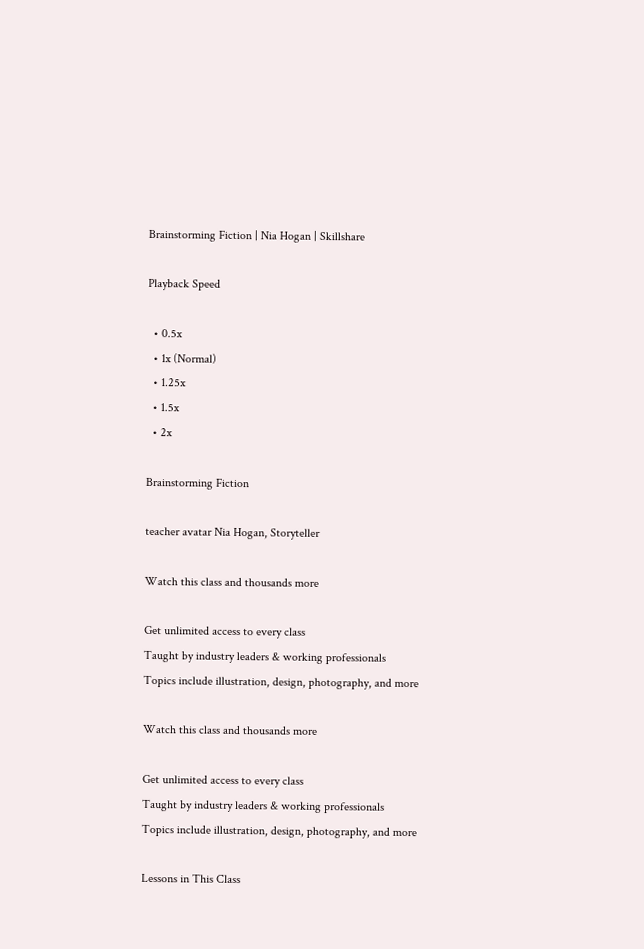Brainstorming Fiction | Nia Hogan | Skillshare

Playback Speed

  • 0.5x
  • 1x (Normal)
  • 1.25x
  • 1.5x
  • 2x

Brainstorming Fiction

teacher avatar Nia Hogan, Storyteller

Watch this class and thousands more

Get unlimited access to every class
Taught by industry leaders & working professionals
Topics include illustration, design, photography, and more

Watch this class and thousands more

Get unlimited access to every class
Taught by industry leaders & working professionals
Topics include illustration, design, photography, and more

Lessons in This Class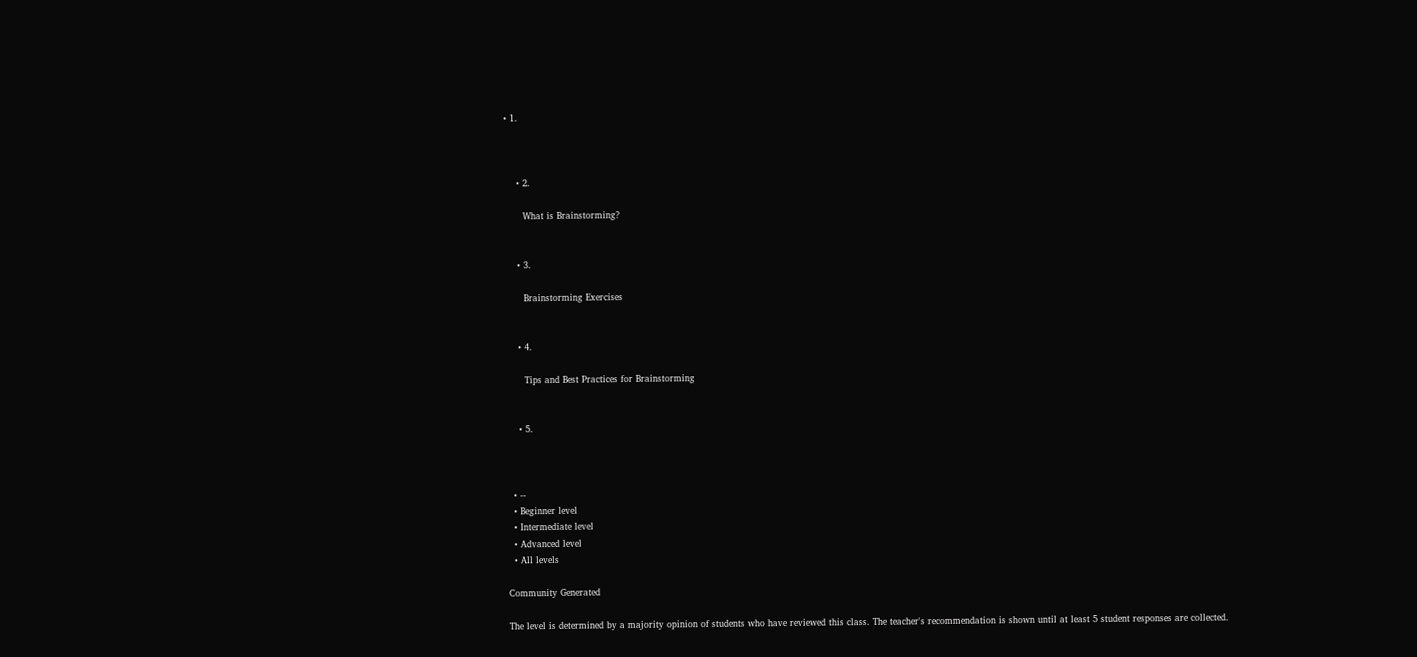• 1.



    • 2.

      What is Brainstorming?


    • 3.

      Brainstorming Exercises


    • 4.

      Tips and Best Practices for Brainstorming


    • 5.



  • --
  • Beginner level
  • Intermediate level
  • Advanced level
  • All levels

Community Generated

The level is determined by a majority opinion of students who have reviewed this class. The teacher's recommendation is shown until at least 5 student responses are collected.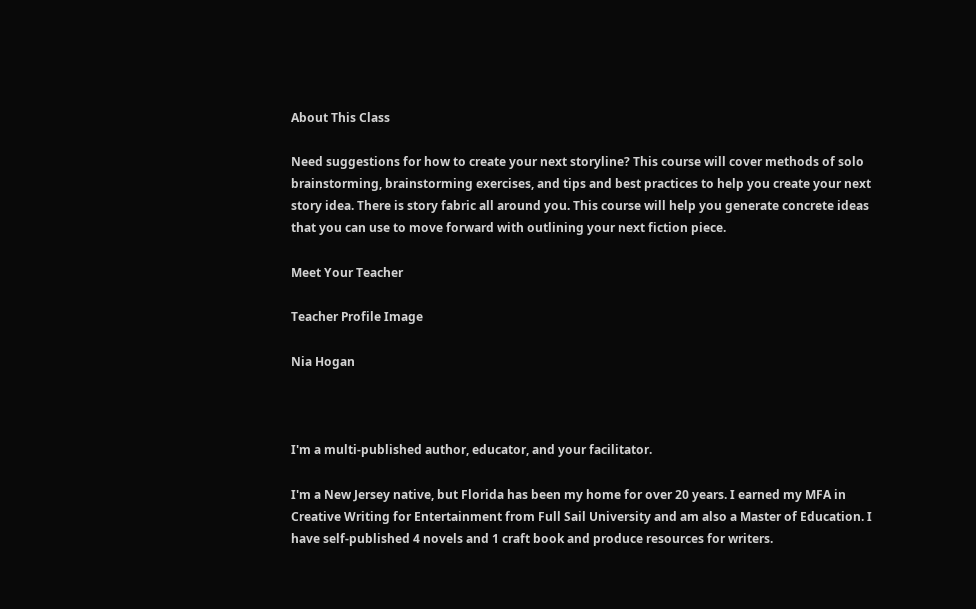About This Class

Need suggestions for how to create your next storyline? This course will cover methods of solo brainstorming, brainstorming exercises, and tips and best practices to help you create your next story idea. There is story fabric all around you. This course will help you generate concrete ideas that you can use to move forward with outlining your next fiction piece.

Meet Your Teacher

Teacher Profile Image

Nia Hogan



I'm a multi-published author, educator, and your facilitator.

I'm a New Jersey native, but Florida has been my home for over 20 years. I earned my MFA in Creative Writing for Entertainment from Full Sail University and am also a Master of Education. I have self-published 4 novels and 1 craft book and produce resources for writers.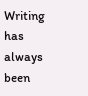Writing has always been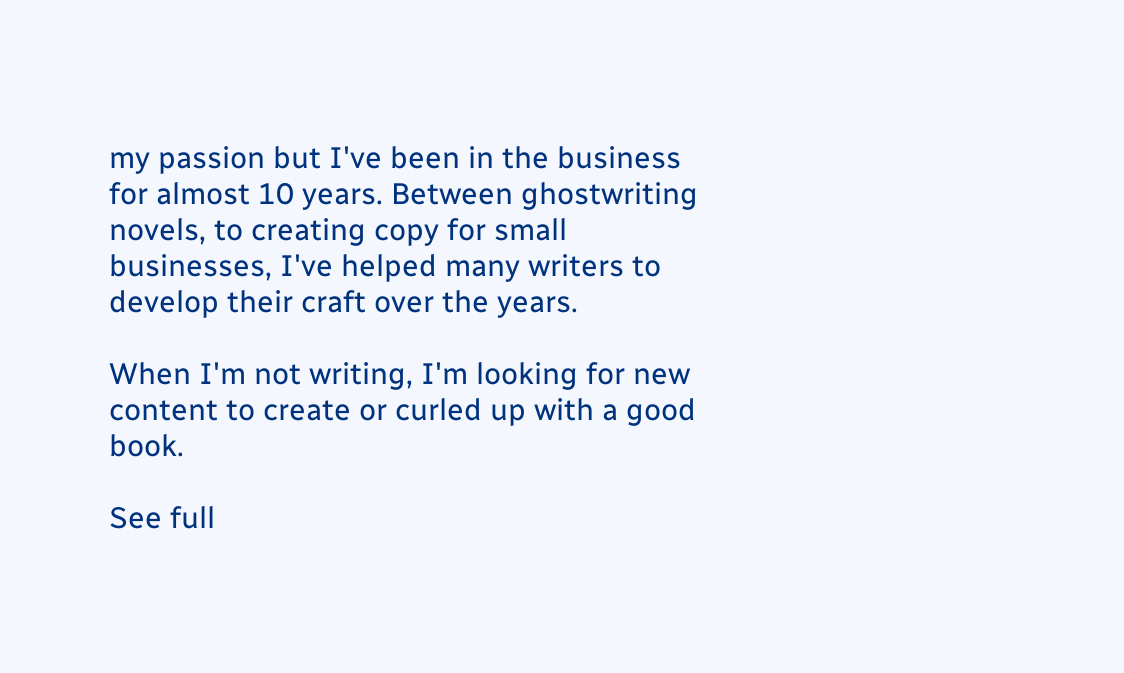my passion but I've been in the business for almost 10 years. Between ghostwriting novels, to creating copy for small businesses, I've helped many writers to develop their craft over the years.

When I'm not writing, I'm looking for new content to create or curled up with a good book.

See full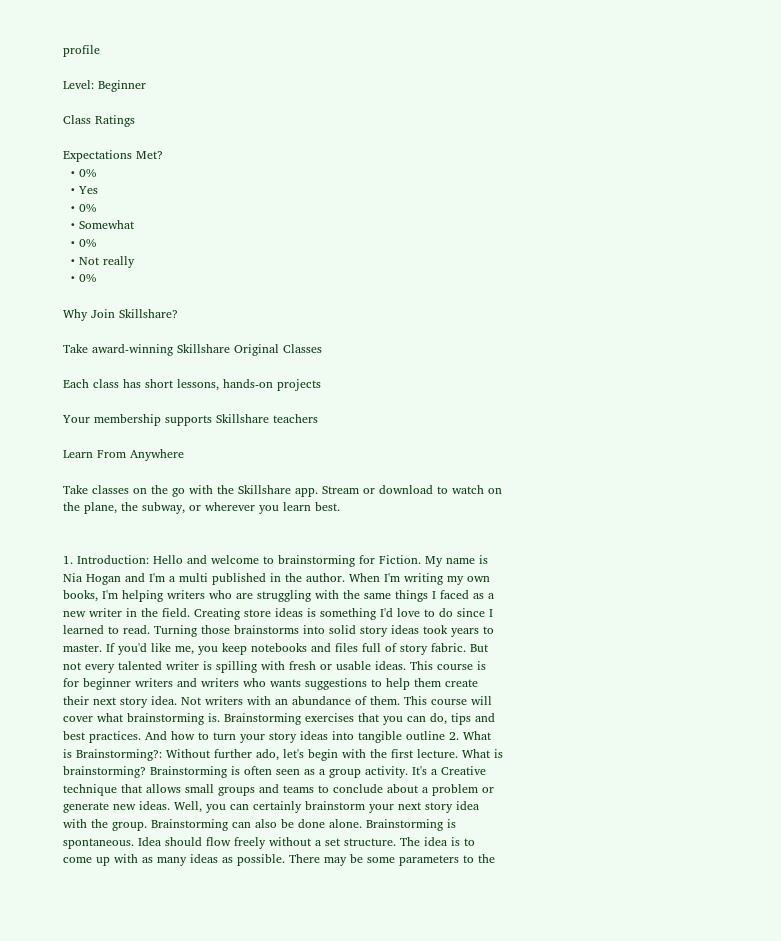profile

Level: Beginner

Class Ratings

Expectations Met?
  • 0%
  • Yes
  • 0%
  • Somewhat
  • 0%
  • Not really
  • 0%

Why Join Skillshare?

Take award-winning Skillshare Original Classes

Each class has short lessons, hands-on projects

Your membership supports Skillshare teachers

Learn From Anywhere

Take classes on the go with the Skillshare app. Stream or download to watch on the plane, the subway, or wherever you learn best.


1. Introduction: Hello and welcome to brainstorming for Fiction. My name is Nia Hogan and I'm a multi published in the author. When I'm writing my own books, I'm helping writers who are struggling with the same things I faced as a new writer in the field. Creating store ideas is something I'd love to do since I learned to read. Turning those brainstorms into solid story ideas took years to master. If you'd like me, you keep notebooks and files full of story fabric. But not every talented writer is spilling with fresh or usable ideas. This course is for beginner writers and writers who wants suggestions to help them create their next story idea. Not writers with an abundance of them. This course will cover what brainstorming is. Brainstorming exercises that you can do, tips and best practices. And how to turn your story ideas into tangible outline 2. What is Brainstorming?: Without further ado, let's begin with the first lecture. What is brainstorming? Brainstorming is often seen as a group activity. It's a Creative technique that allows small groups and teams to conclude about a problem or generate new ideas. Well, you can certainly brainstorm your next story idea with the group. Brainstorming can also be done alone. Brainstorming is spontaneous. Idea should flow freely without a set structure. The idea is to come up with as many ideas as possible. There may be some parameters to the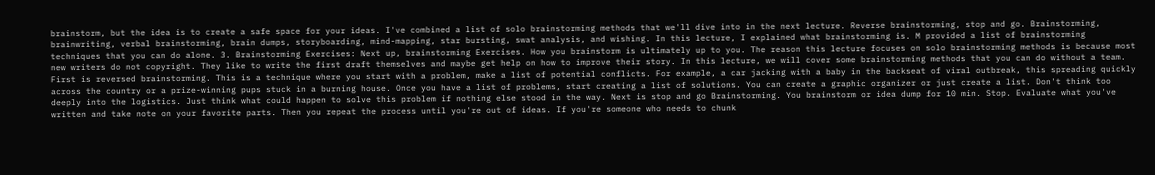brainstorm, but the idea is to create a safe space for your ideas. I've combined a list of solo brainstorming methods that we'll dive into in the next lecture. Reverse brainstorming, stop and go. Brainstorming, brainwriting, verbal brainstorming, brain dumps, storyboarding, mind-mapping, star bursting, swat analysis, and wishing. In this lecture, I explained what brainstorming is. M provided a list of brainstorming techniques that you can do alone. 3. Brainstorming Exercises: Next up, brainstorming Exercises. How you brainstorm is ultimately up to you. The reason this lecture focuses on solo brainstorming methods is because most new writers do not copyright. They like to write the first draft themselves and maybe get help on how to improve their story. In this lecture, we will cover some brainstorming methods that you can do without a team. First is reversed brainstorming. This is a technique where you start with a problem, make a list of potential conflicts. For example, a car jacking with a baby in the backseat of viral outbreak, this spreading quickly across the country or a prize-winning pups stuck in a burning house. Once you have a list of problems, start creating a list of solutions. You can create a graphic organizer or just create a list. Don't think too deeply into the logistics. Just think what could happen to solve this problem if nothing else stood in the way. Next is stop and go Brainstorming. You brainstorm or idea dump for 10 min. Stop. Evaluate what you've written and take note on your favorite parts. Then you repeat the process until you're out of ideas. If you're someone who needs to chunk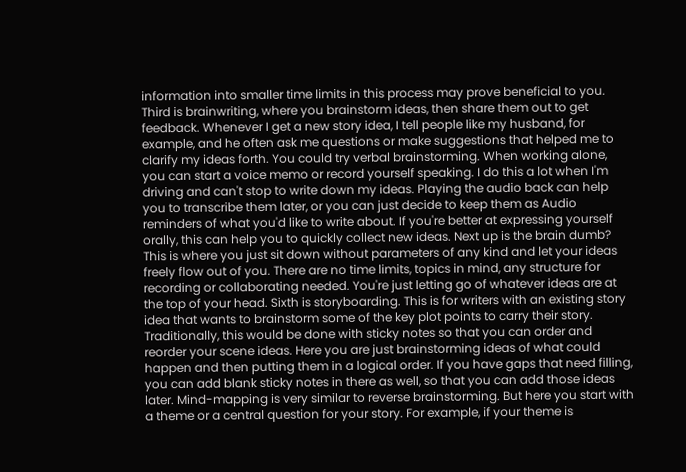information into smaller time limits in this process may prove beneficial to you. Third is brainwriting, where you brainstorm ideas, then share them out to get feedback. Whenever I get a new story idea, I tell people like my husband, for example, and he often ask me questions or make suggestions that helped me to clarify my ideas forth. You could try verbal brainstorming. When working alone, you can start a voice memo or record yourself speaking. I do this a lot when I'm driving and can't stop to write down my ideas. Playing the audio back can help you to transcribe them later, or you can just decide to keep them as Audio reminders of what you'd like to write about. If you're better at expressing yourself orally, this can help you to quickly collect new ideas. Next up is the brain dumb? This is where you just sit down without parameters of any kind and let your ideas freely flow out of you. There are no time limits, topics in mind, any structure for recording or collaborating needed. You're just letting go of whatever ideas are at the top of your head. Sixth is storyboarding. This is for writers with an existing story idea that wants to brainstorm some of the key plot points to carry their story. Traditionally, this would be done with sticky notes so that you can order and reorder your scene ideas. Here you are just brainstorming ideas of what could happen and then putting them in a logical order. If you have gaps that need filling, you can add blank sticky notes in there as well, so that you can add those ideas later. Mind-mapping is very similar to reverse brainstorming. But here you start with a theme or a central question for your story. For example, if your theme is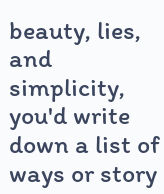beauty, lies, and simplicity, you'd write down a list of ways or story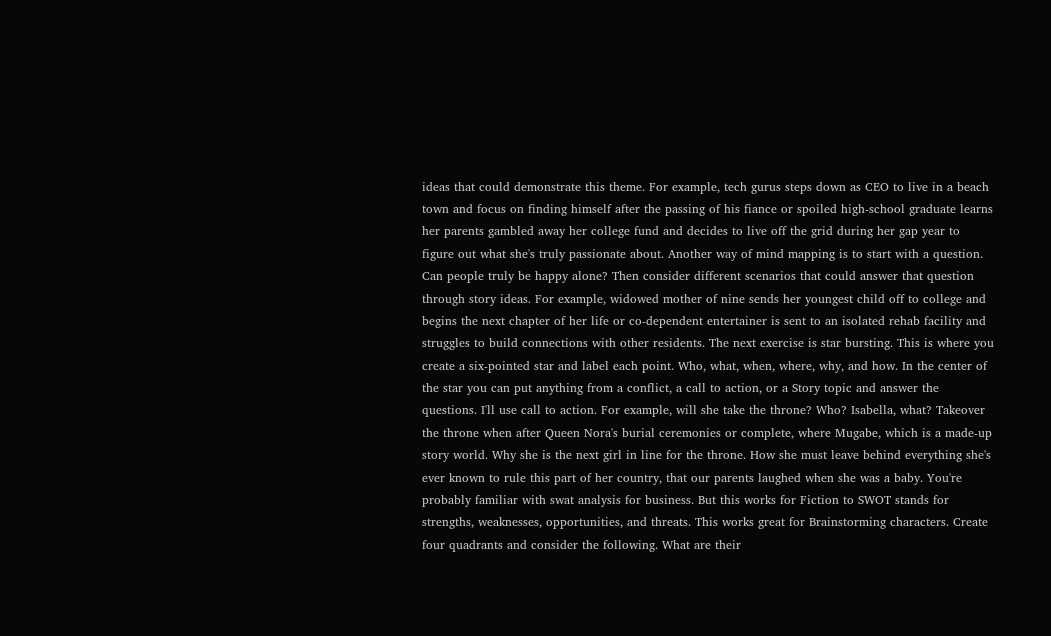ideas that could demonstrate this theme. For example, tech gurus steps down as CEO to live in a beach town and focus on finding himself after the passing of his fiance or spoiled high-school graduate learns her parents gambled away her college fund and decides to live off the grid during her gap year to figure out what she's truly passionate about. Another way of mind mapping is to start with a question. Can people truly be happy alone? Then consider different scenarios that could answer that question through story ideas. For example, widowed mother of nine sends her youngest child off to college and begins the next chapter of her life or co-dependent entertainer is sent to an isolated rehab facility and struggles to build connections with other residents. The next exercise is star bursting. This is where you create a six-pointed star and label each point. Who, what, when, where, why, and how. In the center of the star you can put anything from a conflict, a call to action, or a Story topic and answer the questions. I'll use call to action. For example, will she take the throne? Who? Isabella, what? Takeover the throne when after Queen Nora's burial ceremonies or complete, where Mugabe, which is a made-up story world. Why she is the next girl in line for the throne. How she must leave behind everything she's ever known to rule this part of her country, that our parents laughed when she was a baby. You're probably familiar with swat analysis for business. But this works for Fiction to SWOT stands for strengths, weaknesses, opportunities, and threats. This works great for Brainstorming characters. Create four quadrants and consider the following. What are their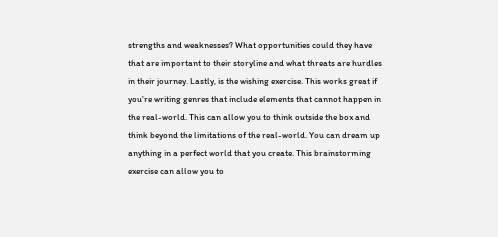strengths and weaknesses? What opportunities could they have that are important to their storyline and what threats are hurdles in their journey. Lastly, is the wishing exercise. This works great if you're writing genres that include elements that cannot happen in the real-world. This can allow you to think outside the box and think beyond the limitations of the real-world. You can dream up anything in a perfect world that you create. This brainstorming exercise can allow you to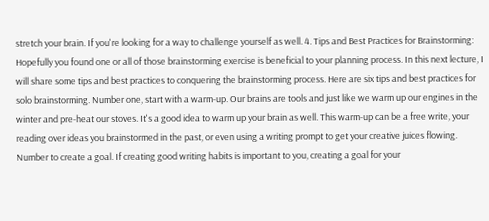stretch your brain. If you're looking for a way to challenge yourself as well. 4. Tips and Best Practices for Brainstorming: Hopefully you found one or all of those brainstorming exercise is beneficial to your planning process. In this next lecture, I will share some tips and best practices to conquering the brainstorming process. Here are six tips and best practices for solo brainstorming. Number one, start with a warm-up. Our brains are tools and just like we warm up our engines in the winter and pre-heat our stoves. It's a good idea to warm up your brain as well. This warm-up can be a free write, your reading over ideas you brainstormed in the past, or even using a writing prompt to get your creative juices flowing. Number to create a goal. If creating good writing habits is important to you, creating a goal for your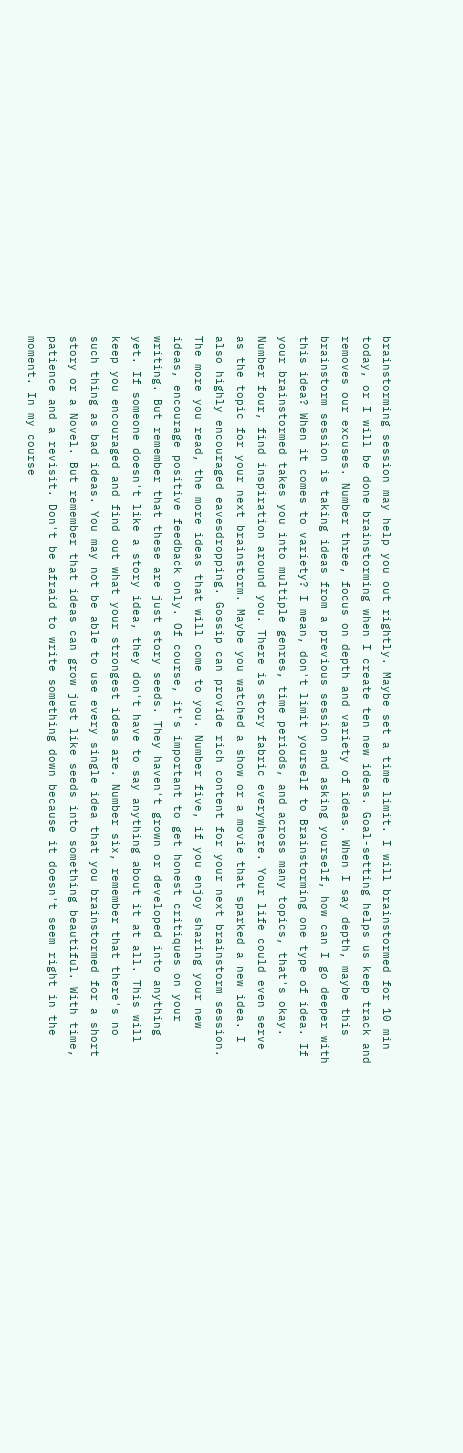brainstorming session may help you out rightly. Maybe set a time limit. I will brainstormed for 10 min today, or I will be done brainstorming when I create ten new ideas. Goal-setting helps us keep track and removes our excuses. Number three, focus on depth and variety of ideas. When I say depth, maybe this brainstorm session is taking ideas from a previous session and asking yourself, how can I go deeper with this idea? When it comes to variety? I mean, don't limit yourself to Brainstorming one type of idea. If your brainstormed takes you into multiple genres, time periods, and across many topics, that's okay. Number four, find inspiration around you. There is story fabric everywhere. Your life could even serve as the topic for your next brainstorm. Maybe you watched a show or a movie that sparked a new idea. I also highly encouraged eavesdropping. Gossip can provide rich content for your next brainstorm session. The more you read, the more ideas that will come to you. Number five, if you enjoy sharing your new ideas, encourage positive feedback only. Of course, it's important to get honest critiques on your writing. But remember that these are just story seeds. They haven't grown or developed into anything yet. If someone doesn't like a story idea, they don't have to say anything about it at all. This will keep you encouraged and find out what your strongest ideas are. Number six, remember that there's no such thing as bad ideas. You may not be able to use every single idea that you brainstormed for a short story or a Novel. But remember that ideas can grow just like seeds into something beautiful. With time, patience and a revisit. Don't be afraid to write something down because it doesn't seem right in the moment. In my course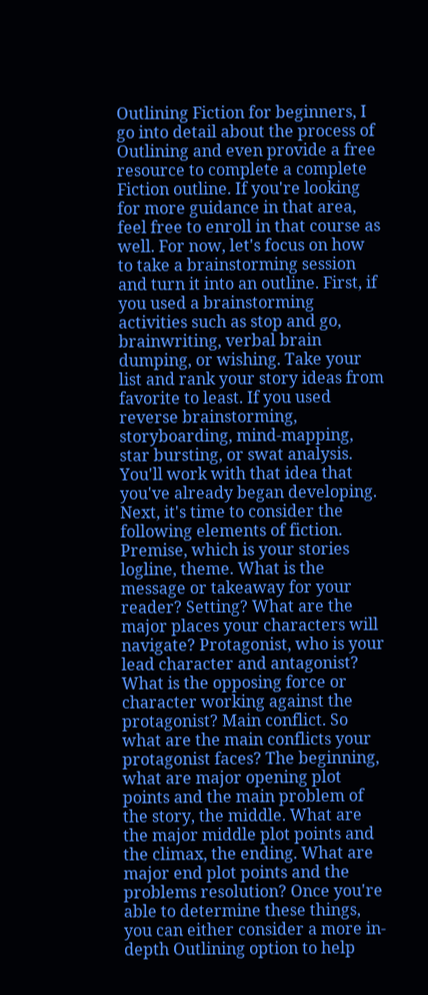Outlining Fiction for beginners, I go into detail about the process of Outlining and even provide a free resource to complete a complete Fiction outline. If you're looking for more guidance in that area, feel free to enroll in that course as well. For now, let's focus on how to take a brainstorming session and turn it into an outline. First, if you used a brainstorming activities such as stop and go, brainwriting, verbal brain dumping, or wishing. Take your list and rank your story ideas from favorite to least. If you used reverse brainstorming, storyboarding, mind-mapping, star bursting, or swat analysis. You'll work with that idea that you've already began developing. Next, it's time to consider the following elements of fiction. Premise, which is your stories logline, theme. What is the message or takeaway for your reader? Setting? What are the major places your characters will navigate? Protagonist, who is your lead character and antagonist? What is the opposing force or character working against the protagonist? Main conflict. So what are the main conflicts your protagonist faces? The beginning, what are major opening plot points and the main problem of the story, the middle. What are the major middle plot points and the climax, the ending. What are major end plot points and the problems resolution? Once you're able to determine these things, you can either consider a more in-depth Outlining option to help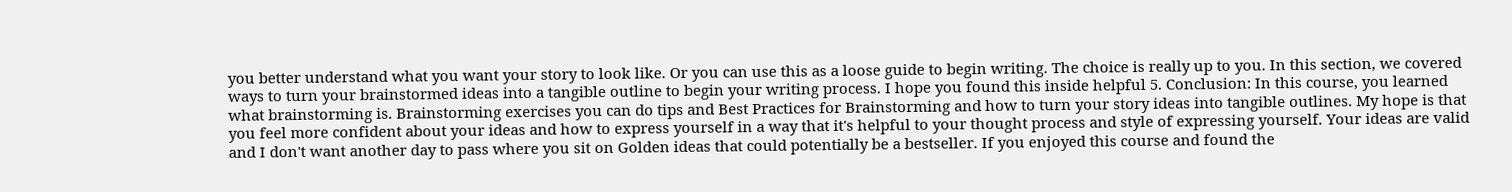you better understand what you want your story to look like. Or you can use this as a loose guide to begin writing. The choice is really up to you. In this section, we covered ways to turn your brainstormed ideas into a tangible outline to begin your writing process. I hope you found this inside helpful 5. Conclusion: In this course, you learned what brainstorming is. Brainstorming exercises you can do tips and Best Practices for Brainstorming and how to turn your story ideas into tangible outlines. My hope is that you feel more confident about your ideas and how to express yourself in a way that it's helpful to your thought process and style of expressing yourself. Your ideas are valid and I don't want another day to pass where you sit on Golden ideas that could potentially be a bestseller. If you enjoyed this course and found the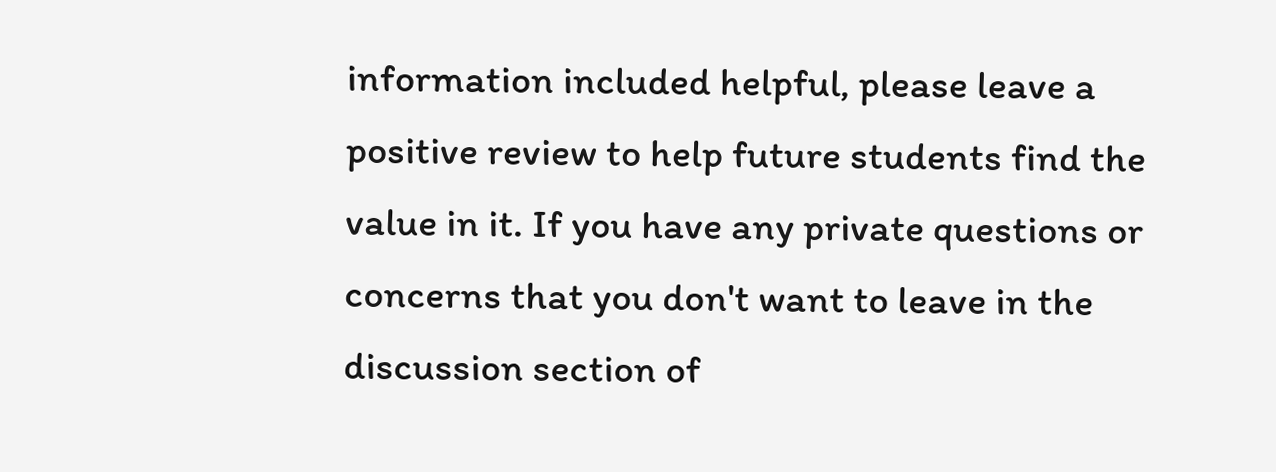information included helpful, please leave a positive review to help future students find the value in it. If you have any private questions or concerns that you don't want to leave in the discussion section of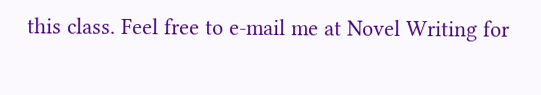this class. Feel free to e-mail me at Novel Writing for